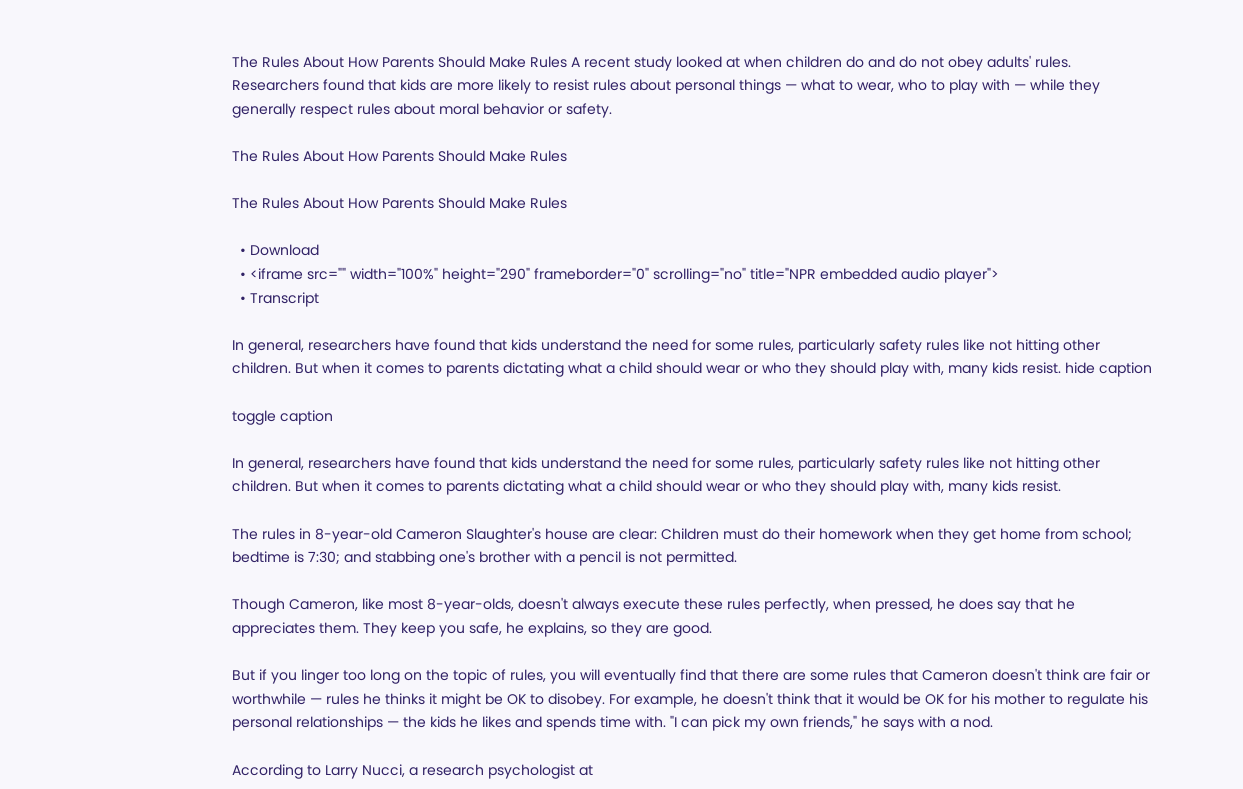The Rules About How Parents Should Make Rules A recent study looked at when children do and do not obey adults' rules. Researchers found that kids are more likely to resist rules about personal things — what to wear, who to play with — while they generally respect rules about moral behavior or safety.

The Rules About How Parents Should Make Rules

The Rules About How Parents Should Make Rules

  • Download
  • <iframe src="" width="100%" height="290" frameborder="0" scrolling="no" title="NPR embedded audio player">
  • Transcript

In general, researchers have found that kids understand the need for some rules, particularly safety rules like not hitting other children. But when it comes to parents dictating what a child should wear or who they should play with, many kids resist. hide caption

toggle caption

In general, researchers have found that kids understand the need for some rules, particularly safety rules like not hitting other children. But when it comes to parents dictating what a child should wear or who they should play with, many kids resist.

The rules in 8-year-old Cameron Slaughter's house are clear: Children must do their homework when they get home from school; bedtime is 7:30; and stabbing one's brother with a pencil is not permitted.

Though Cameron, like most 8-year-olds, doesn't always execute these rules perfectly, when pressed, he does say that he appreciates them. They keep you safe, he explains, so they are good.

But if you linger too long on the topic of rules, you will eventually find that there are some rules that Cameron doesn't think are fair or worthwhile — rules he thinks it might be OK to disobey. For example, he doesn't think that it would be OK for his mother to regulate his personal relationships — the kids he likes and spends time with. "I can pick my own friends," he says with a nod.

According to Larry Nucci, a research psychologist at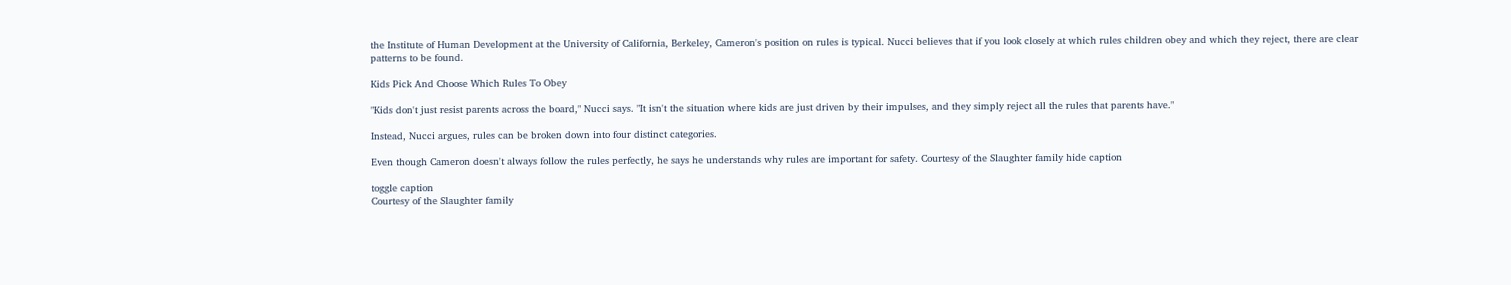the Institute of Human Development at the University of California, Berkeley, Cameron's position on rules is typical. Nucci believes that if you look closely at which rules children obey and which they reject, there are clear patterns to be found.

Kids Pick And Choose Which Rules To Obey

"Kids don't just resist parents across the board," Nucci says. "It isn't the situation where kids are just driven by their impulses, and they simply reject all the rules that parents have."

Instead, Nucci argues, rules can be broken down into four distinct categories.

Even though Cameron doesn't always follow the rules perfectly, he says he understands why rules are important for safety. Courtesy of the Slaughter family hide caption

toggle caption
Courtesy of the Slaughter family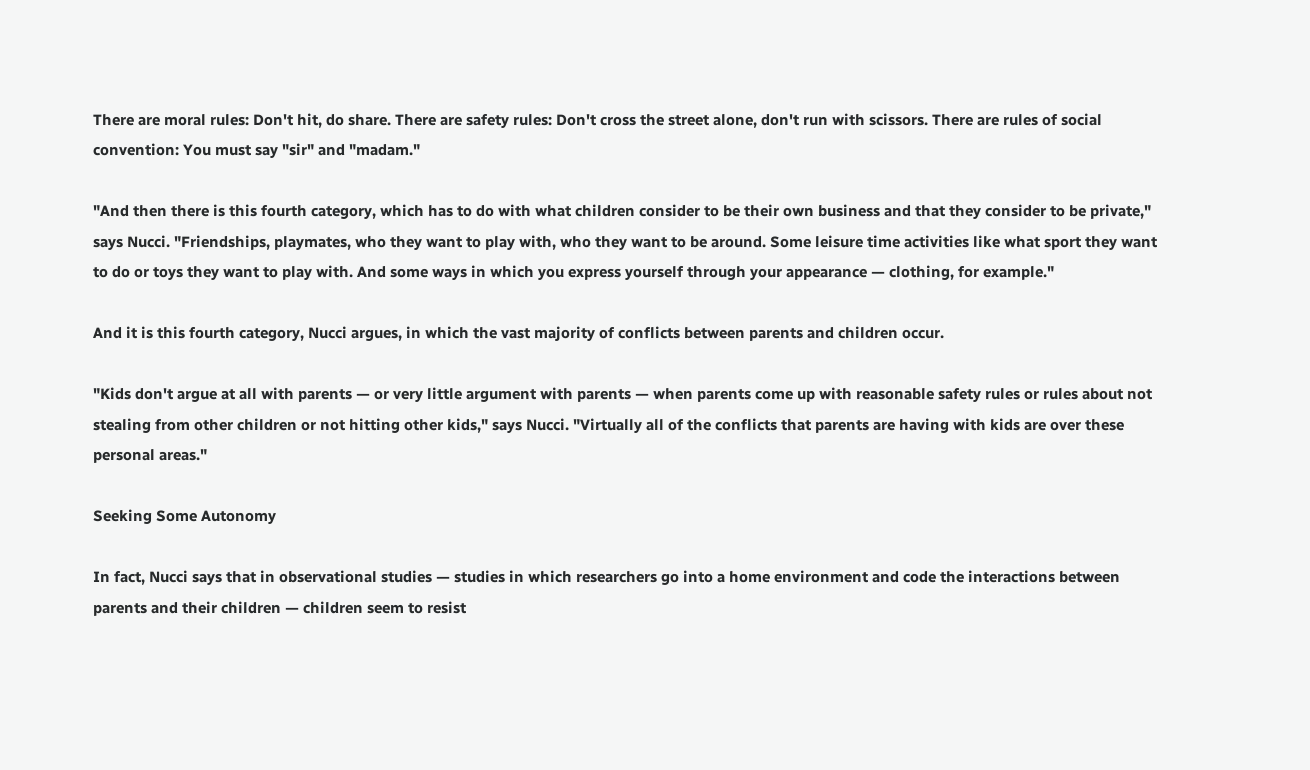There are moral rules: Don't hit, do share. There are safety rules: Don't cross the street alone, don't run with scissors. There are rules of social convention: You must say "sir" and "madam."

"And then there is this fourth category, which has to do with what children consider to be their own business and that they consider to be private," says Nucci. "Friendships, playmates, who they want to play with, who they want to be around. Some leisure time activities like what sport they want to do or toys they want to play with. And some ways in which you express yourself through your appearance — clothing, for example."

And it is this fourth category, Nucci argues, in which the vast majority of conflicts between parents and children occur.

"Kids don't argue at all with parents — or very little argument with parents — when parents come up with reasonable safety rules or rules about not stealing from other children or not hitting other kids," says Nucci. "Virtually all of the conflicts that parents are having with kids are over these personal areas."

Seeking Some Autonomy

In fact, Nucci says that in observational studies — studies in which researchers go into a home environment and code the interactions between parents and their children — children seem to resist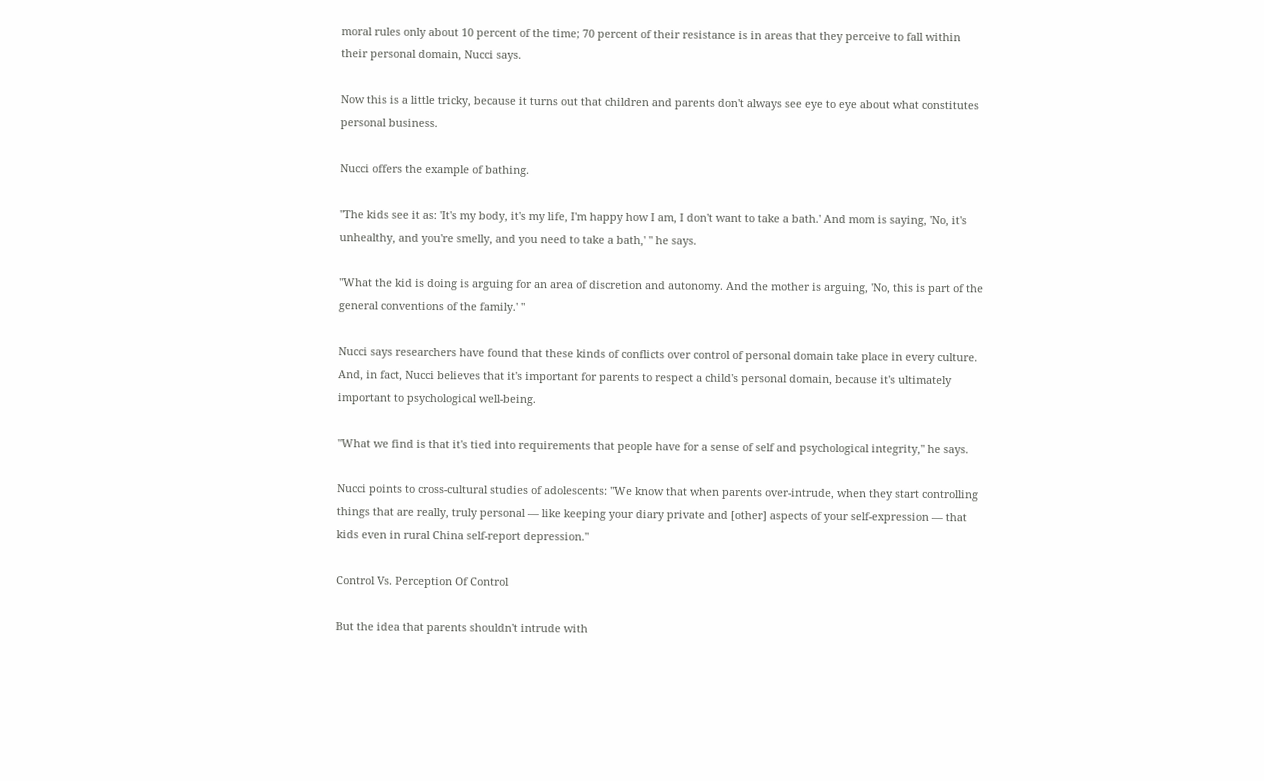moral rules only about 10 percent of the time; 70 percent of their resistance is in areas that they perceive to fall within their personal domain, Nucci says.

Now this is a little tricky, because it turns out that children and parents don't always see eye to eye about what constitutes personal business.

Nucci offers the example of bathing.

"The kids see it as: 'It's my body, it's my life, I'm happy how I am, I don't want to take a bath.' And mom is saying, 'No, it's unhealthy, and you're smelly, and you need to take a bath,' " he says.

"What the kid is doing is arguing for an area of discretion and autonomy. And the mother is arguing, 'No, this is part of the general conventions of the family.' "

Nucci says researchers have found that these kinds of conflicts over control of personal domain take place in every culture. And, in fact, Nucci believes that it's important for parents to respect a child's personal domain, because it's ultimately important to psychological well-being.

"What we find is that it's tied into requirements that people have for a sense of self and psychological integrity," he says.

Nucci points to cross-cultural studies of adolescents: "We know that when parents over-intrude, when they start controlling things that are really, truly personal — like keeping your diary private and [other] aspects of your self-expression — that kids even in rural China self-report depression."

Control Vs. Perception Of Control

But the idea that parents shouldn't intrude with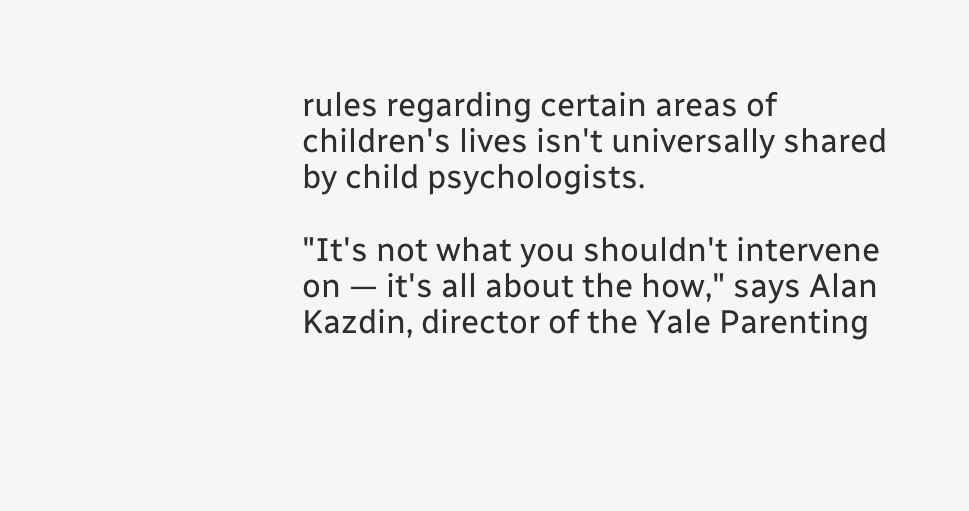rules regarding certain areas of children's lives isn't universally shared by child psychologists.

"It's not what you shouldn't intervene on — it's all about the how," says Alan Kazdin, director of the Yale Parenting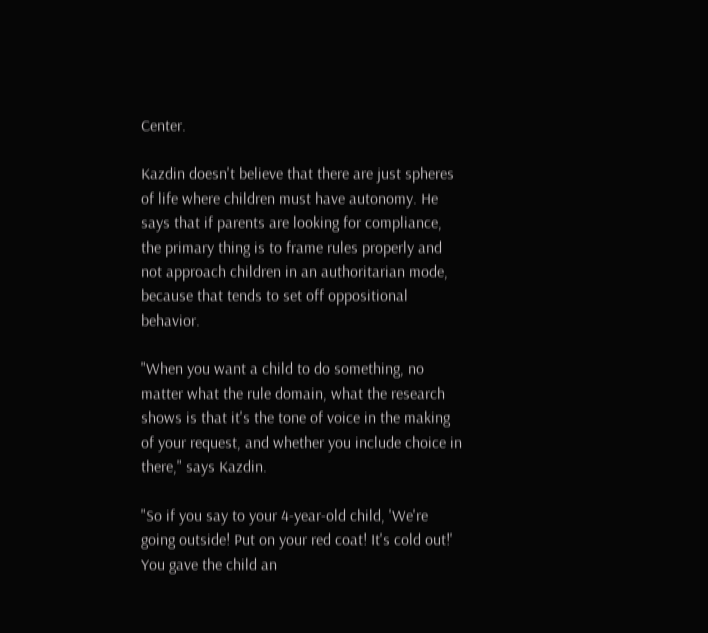Center.

Kazdin doesn't believe that there are just spheres of life where children must have autonomy. He says that if parents are looking for compliance, the primary thing is to frame rules properly and not approach children in an authoritarian mode, because that tends to set off oppositional behavior.

"When you want a child to do something, no matter what the rule domain, what the research shows is that it's the tone of voice in the making of your request, and whether you include choice in there," says Kazdin.

"So if you say to your 4-year-old child, 'We're going outside! Put on your red coat! It's cold out!' You gave the child an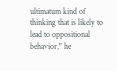ultimatum kind of thinking that is likely to lead to oppositional behavior," he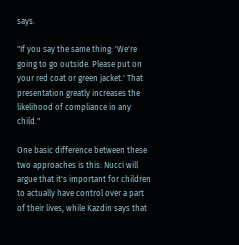says.

"If you say the same thing: 'We're going to go outside. Please put on your red coat or green jacket.' That presentation greatly increases the likelihood of compliance in any child."

One basic difference between these two approaches is this: Nucci will argue that it's important for children to actually have control over a part of their lives, while Kazdin says that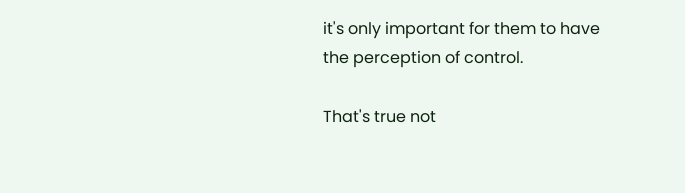it's only important for them to have the perception of control.

That's true not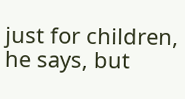just for children, he says, but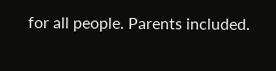for all people. Parents included.